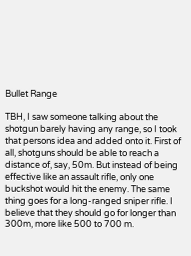Bullet Range

TBH, I saw someone talking about the shotgun barely having any range, so I took that persons idea and added onto it. First of all, shotguns should be able to reach a distance of, say, 50m. But instead of being effective like an assault rifle, only one buckshot would hit the enemy. The same thing goes for a long-ranged sniper rifle. I believe that they should go for longer than 300m, more like 500 to 700 m.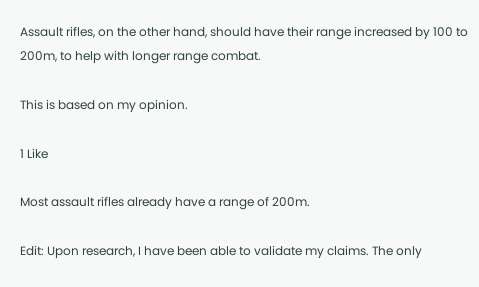Assault rifles, on the other hand, should have their range increased by 100 to 200m, to help with longer range combat.

This is based on my opinion.

1 Like

Most assault rifles already have a range of 200m.

Edit: Upon research, I have been able to validate my claims. The only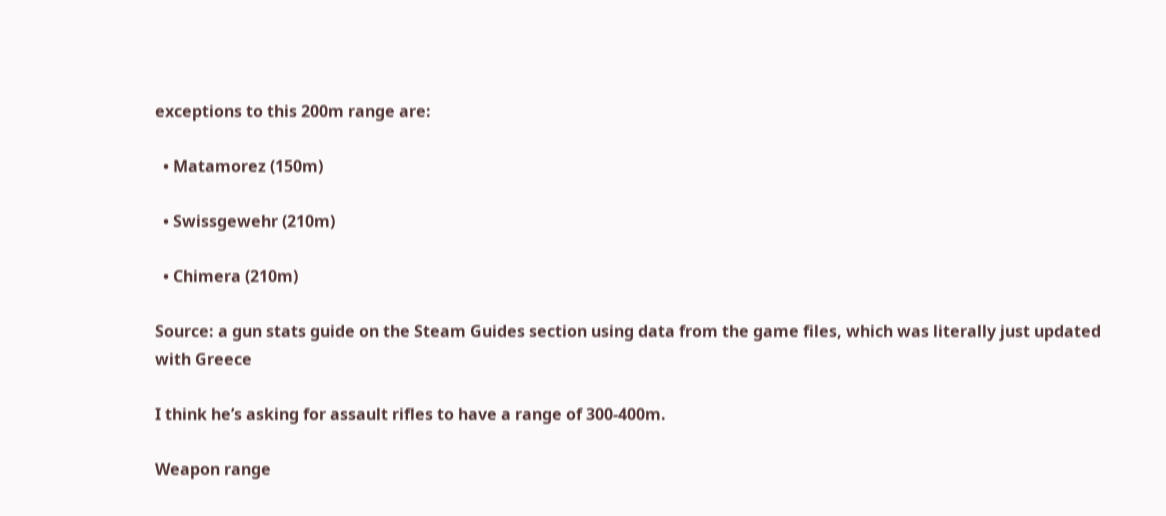exceptions to this 200m range are:

  • Matamorez (150m)

  • Swissgewehr (210m)

  • Chimera (210m)

Source: a gun stats guide on the Steam Guides section using data from the game files, which was literally just updated with Greece

I think he’s asking for assault rifles to have a range of 300-400m.

Weapon range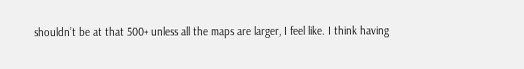shouldn’t be at that 500+ unless all the maps are larger, I feel like. I think having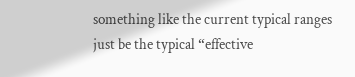something like the current typical ranges just be the typical “effective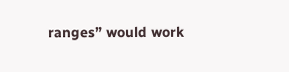ranges” would work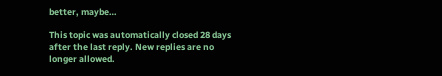better, maybe…

This topic was automatically closed 28 days after the last reply. New replies are no longer allowed.